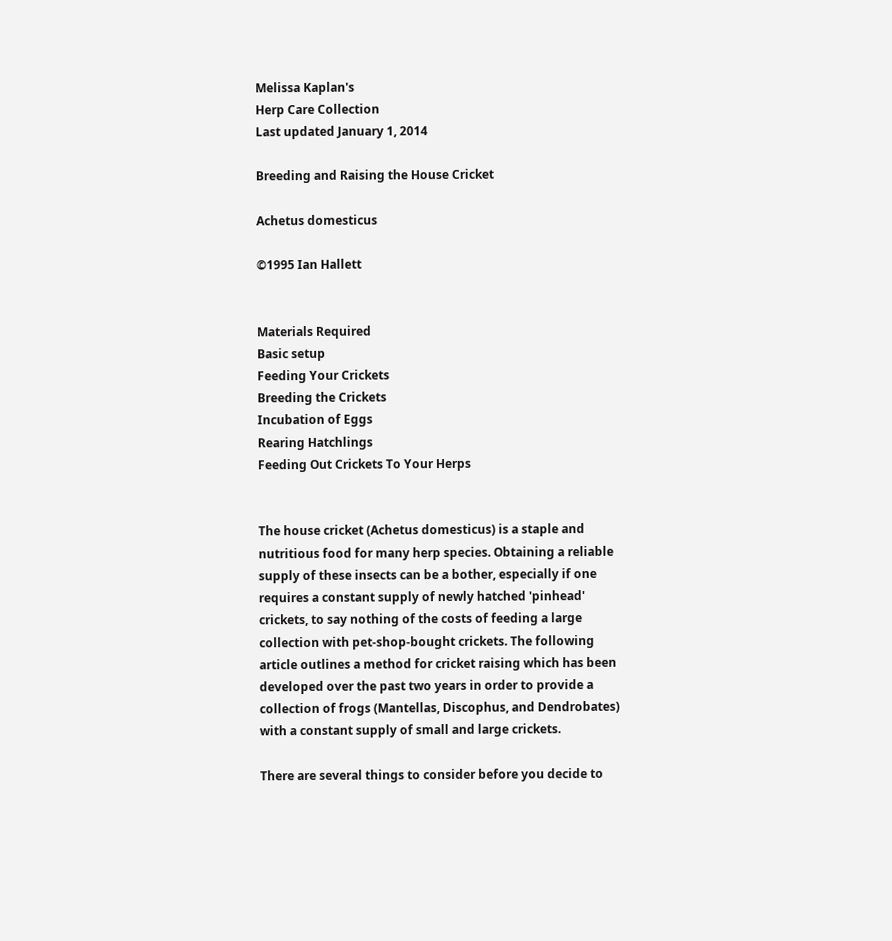Melissa Kaplan's
Herp Care Collection
Last updated January 1, 2014

Breeding and Raising the House Cricket

Achetus domesticus

©1995 Ian Hallett


Materials Required
Basic setup
Feeding Your Crickets
Breeding the Crickets
Incubation of Eggs
Rearing Hatchlings
Feeding Out Crickets To Your Herps


The house cricket (Achetus domesticus) is a staple and nutritious food for many herp species. Obtaining a reliable supply of these insects can be a bother, especially if one requires a constant supply of newly hatched 'pinhead' crickets, to say nothing of the costs of feeding a large collection with pet-shop-bought crickets. The following article outlines a method for cricket raising which has been developed over the past two years in order to provide a collection of frogs (Mantellas, Discophus, and Dendrobates) with a constant supply of small and large crickets.

There are several things to consider before you decide to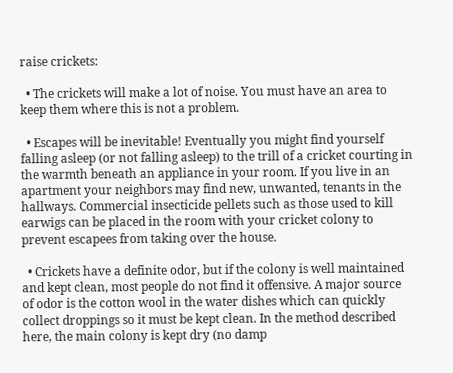raise crickets:

  • The crickets will make a lot of noise. You must have an area to keep them where this is not a problem.

  • Escapes will be inevitable! Eventually you might find yourself falling asleep (or not falling asleep) to the trill of a cricket courting in the warmth beneath an appliance in your room. If you live in an apartment your neighbors may find new, unwanted, tenants in the hallways. Commercial insecticide pellets such as those used to kill earwigs can be placed in the room with your cricket colony to prevent escapees from taking over the house.

  • Crickets have a definite odor, but if the colony is well maintained and kept clean, most people do not find it offensive. A major source of odor is the cotton wool in the water dishes which can quickly collect droppings so it must be kept clean. In the method described here, the main colony is kept dry (no damp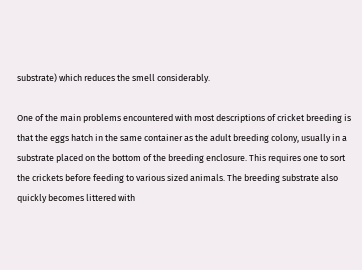substrate) which reduces the smell considerably.

One of the main problems encountered with most descriptions of cricket breeding is that the eggs hatch in the same container as the adult breeding colony, usually in a substrate placed on the bottom of the breeding enclosure. This requires one to sort the crickets before feeding to various sized animals. The breeding substrate also quickly becomes littered with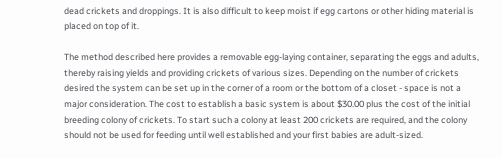dead crickets and droppings. It is also difficult to keep moist if egg cartons or other hiding material is placed on top of it.

The method described here provides a removable egg-laying container, separating the eggs and adults, thereby raising yields and providing crickets of various sizes. Depending on the number of crickets desired the system can be set up in the corner of a room or the bottom of a closet - space is not a major consideration. The cost to establish a basic system is about $30.00 plus the cost of the initial breeding colony of crickets. To start such a colony at least 200 crickets are required, and the colony should not be used for feeding until well established and your first babies are adult-sized.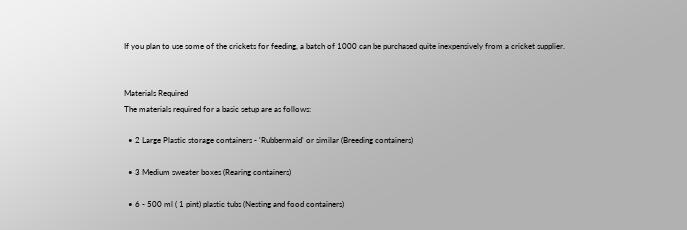If you plan to use some of the crickets for feeding, a batch of 1000 can be purchased quite inexpensively from a cricket supplier.


Materials Required
The materials required for a basic setup are as follows:

  • 2 Large Plastic storage containers - 'Rubbermaid' or similar (Breeding containers)

  • 3 Medium sweater boxes (Rearing containers)

  • 6 - 500 ml ( 1 pint) plastic tubs (Nesting and food containers)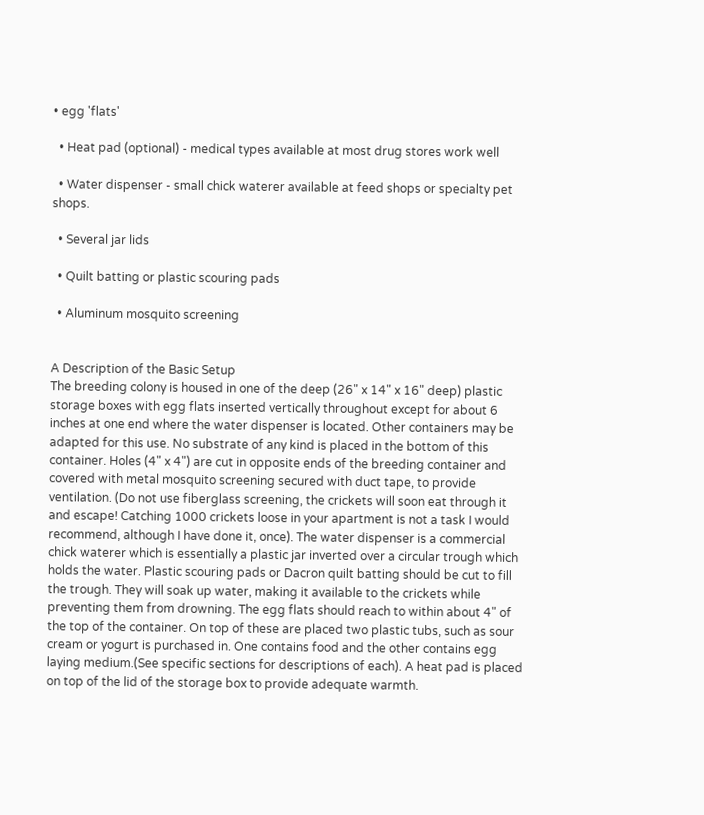• egg 'flats'

  • Heat pad (optional) - medical types available at most drug stores work well

  • Water dispenser - small chick waterer available at feed shops or specialty pet shops.

  • Several jar lids

  • Quilt batting or plastic scouring pads

  • Aluminum mosquito screening


A Description of the Basic Setup
The breeding colony is housed in one of the deep (26" x 14" x 16" deep) plastic storage boxes with egg flats inserted vertically throughout except for about 6 inches at one end where the water dispenser is located. Other containers may be adapted for this use. No substrate of any kind is placed in the bottom of this container. Holes (4" x 4") are cut in opposite ends of the breeding container and covered with metal mosquito screening secured with duct tape, to provide ventilation. (Do not use fiberglass screening, the crickets will soon eat through it and escape! Catching 1000 crickets loose in your apartment is not a task I would recommend, although I have done it, once). The water dispenser is a commercial chick waterer which is essentially a plastic jar inverted over a circular trough which holds the water. Plastic scouring pads or Dacron quilt batting should be cut to fill the trough. They will soak up water, making it available to the crickets while preventing them from drowning. The egg flats should reach to within about 4" of the top of the container. On top of these are placed two plastic tubs, such as sour cream or yogurt is purchased in. One contains food and the other contains egg laying medium.(See specific sections for descriptions of each). A heat pad is placed on top of the lid of the storage box to provide adequate warmth.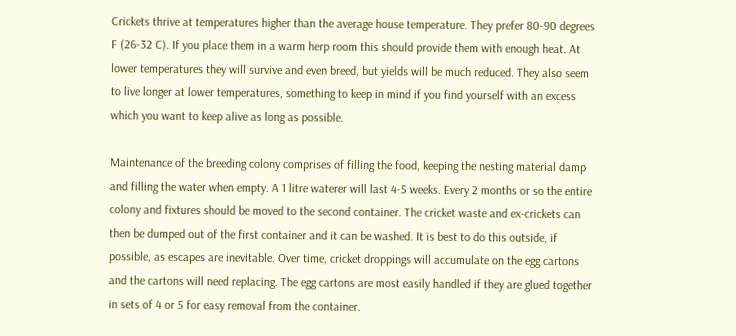Crickets thrive at temperatures higher than the average house temperature. They prefer 80-90 degrees F (26-32 C). If you place them in a warm herp room this should provide them with enough heat. At lower temperatures they will survive and even breed, but yields will be much reduced. They also seem to live longer at lower temperatures, something to keep in mind if you find yourself with an excess which you want to keep alive as long as possible.

Maintenance of the breeding colony comprises of filling the food, keeping the nesting material damp and filling the water when empty. A 1 litre waterer will last 4-5 weeks. Every 2 months or so the entire colony and fixtures should be moved to the second container. The cricket waste and ex-crickets can then be dumped out of the first container and it can be washed. It is best to do this outside, if possible, as escapes are inevitable. Over time, cricket droppings will accumulate on the egg cartons and the cartons will need replacing. The egg cartons are most easily handled if they are glued together in sets of 4 or 5 for easy removal from the container.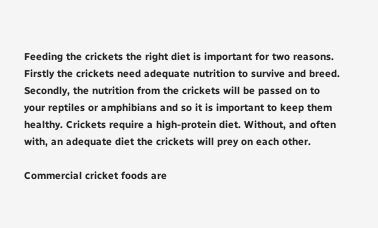Feeding the crickets the right diet is important for two reasons. Firstly the crickets need adequate nutrition to survive and breed. Secondly, the nutrition from the crickets will be passed on to your reptiles or amphibians and so it is important to keep them healthy. Crickets require a high-protein diet. Without, and often with, an adequate diet the crickets will prey on each other.

Commercial cricket foods are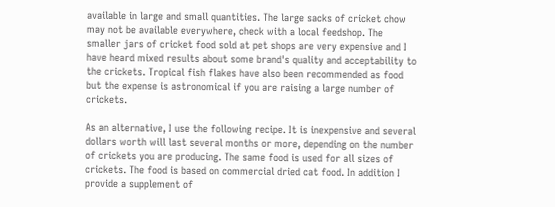available in large and small quantities. The large sacks of cricket chow may not be available everywhere, check with a local feedshop. The smaller jars of cricket food sold at pet shops are very expensive and I have heard mixed results about some brand's quality and acceptability to the crickets. Tropical fish flakes have also been recommended as food but the expense is astronomical if you are raising a large number of crickets.

As an alternative, I use the following recipe. It is inexpensive and several dollars worth will last several months or more, depending on the number of crickets you are producing. The same food is used for all sizes of crickets. The food is based on commercial dried cat food. In addition I provide a supplement of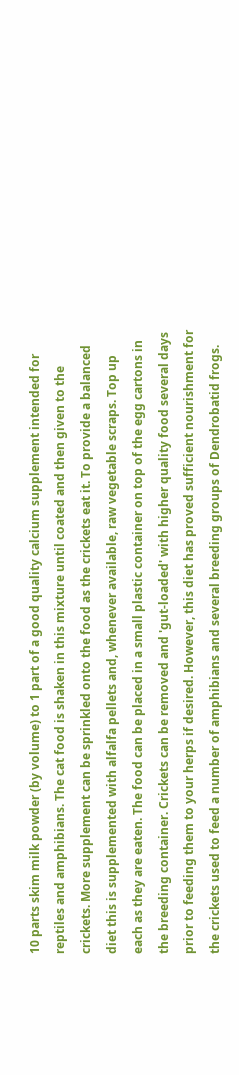10 parts skim milk powder (by volume) to 1 part of a good quality calcium supplement intended for reptiles and amphibians. The cat food is shaken in this mixture until coated and then given to the crickets. More supplement can be sprinkled onto the food as the crickets eat it. To provide a balanced diet this is supplemented with alfalfa pellets and, whenever available, raw vegetable scraps. Top up each as they are eaten. The food can be placed in a small plastic container on top of the egg cartons in the breeding container. Crickets can be removed and 'gut-loaded' with higher quality food several days prior to feeding them to your herps if desired. However, this diet has proved sufficient nourishment for the crickets used to feed a number of amphibians and several breeding groups of Dendrobatid frogs.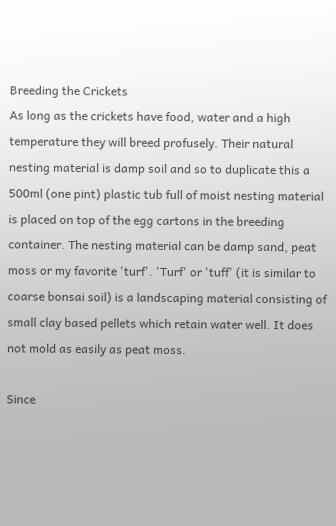Breeding the Crickets
As long as the crickets have food, water and a high temperature they will breed profusely. Their natural nesting material is damp soil and so to duplicate this a 500ml (one pint) plastic tub full of moist nesting material is placed on top of the egg cartons in the breeding container. The nesting material can be damp sand, peat moss or my favorite 'turf'. 'Turf' or 'tuff' (it is similar to coarse bonsai soil) is a landscaping material consisting of small clay based pellets which retain water well. It does not mold as easily as peat moss.

Since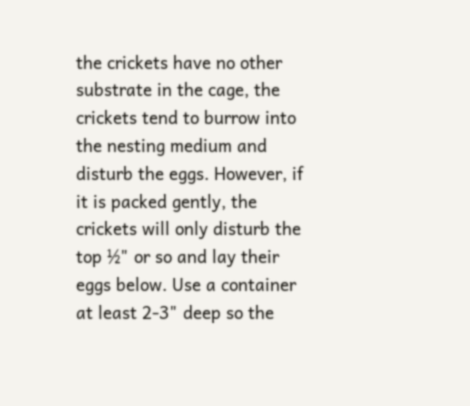the crickets have no other substrate in the cage, the crickets tend to burrow into the nesting medium and disturb the eggs. However, if it is packed gently, the crickets will only disturb the top ½" or so and lay their eggs below. Use a container at least 2-3" deep so the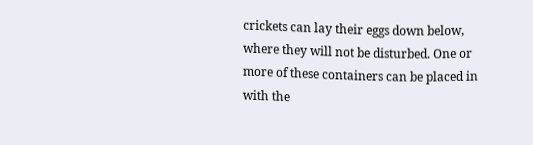crickets can lay their eggs down below, where they will not be disturbed. One or more of these containers can be placed in with the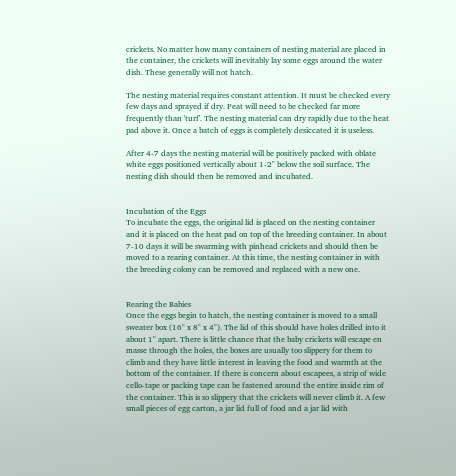crickets. No matter how many containers of nesting material are placed in the container, the crickets will inevitably lay some eggs around the water dish. These generally will not hatch.

The nesting material requires constant attention. It must be checked every few days and sprayed if dry. Peat will need to be checked far more frequently than 'turf'. The nesting material can dry rapidly due to the heat pad above it. Once a batch of eggs is completely desiccated it is useless.

After 4-7 days the nesting material will be positively packed with oblate white eggs positioned vertically about 1-2" below the soil surface. The nesting dish should then be removed and incubated.


Incubation of the Eggs
To incubate the eggs, the original lid is placed on the nesting container and it is placed on the heat pad on top of the breeding container. In about 7-10 days it will be swarming with pinhead crickets and should then be moved to a rearing container. At this time, the nesting container in with the breeding colony can be removed and replaced with a new one.


Rearing the Babies
Once the eggs begin to hatch, the nesting container is moved to a small sweater box (16" x 8" x 4"). The lid of this should have holes drilled into it about 1" apart. There is little chance that the baby crickets will escape en masse through the holes, the boxes are usually too slippery for them to climb and they have little interest in leaving the food and warmth at the bottom of the container. If there is concern about escapees, a strip of wide cello-tape or packing tape can be fastened around the entire inside rim of the container. This is so slippery that the crickets will never climb it. A few small pieces of egg carton, a jar lid full of food and a jar lid with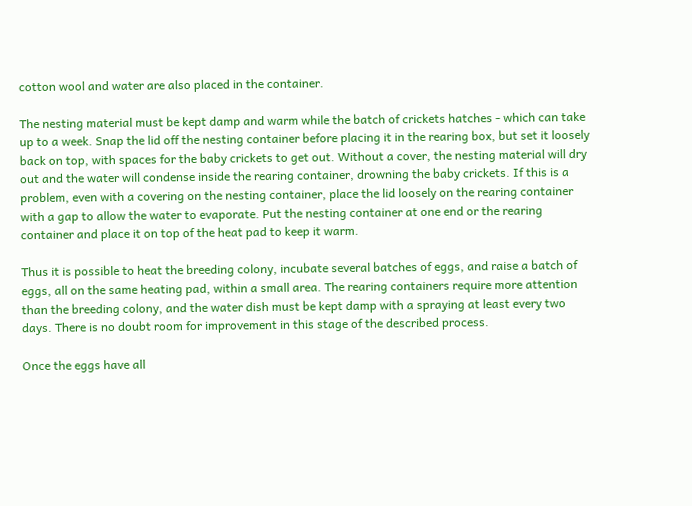cotton wool and water are also placed in the container.

The nesting material must be kept damp and warm while the batch of crickets hatches - which can take up to a week. Snap the lid off the nesting container before placing it in the rearing box, but set it loosely back on top, with spaces for the baby crickets to get out. Without a cover, the nesting material will dry out and the water will condense inside the rearing container, drowning the baby crickets. If this is a problem, even with a covering on the nesting container, place the lid loosely on the rearing container with a gap to allow the water to evaporate. Put the nesting container at one end or the rearing container and place it on top of the heat pad to keep it warm.

Thus it is possible to heat the breeding colony, incubate several batches of eggs, and raise a batch of eggs, all on the same heating pad, within a small area. The rearing containers require more attention than the breeding colony, and the water dish must be kept damp with a spraying at least every two days. There is no doubt room for improvement in this stage of the described process.

Once the eggs have all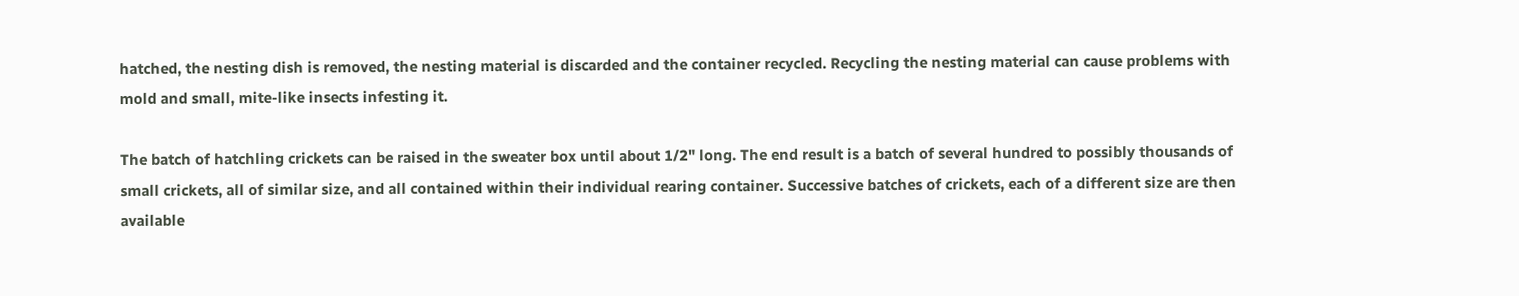hatched, the nesting dish is removed, the nesting material is discarded and the container recycled. Recycling the nesting material can cause problems with mold and small, mite-like insects infesting it.

The batch of hatchling crickets can be raised in the sweater box until about 1/2" long. The end result is a batch of several hundred to possibly thousands of small crickets, all of similar size, and all contained within their individual rearing container. Successive batches of crickets, each of a different size are then available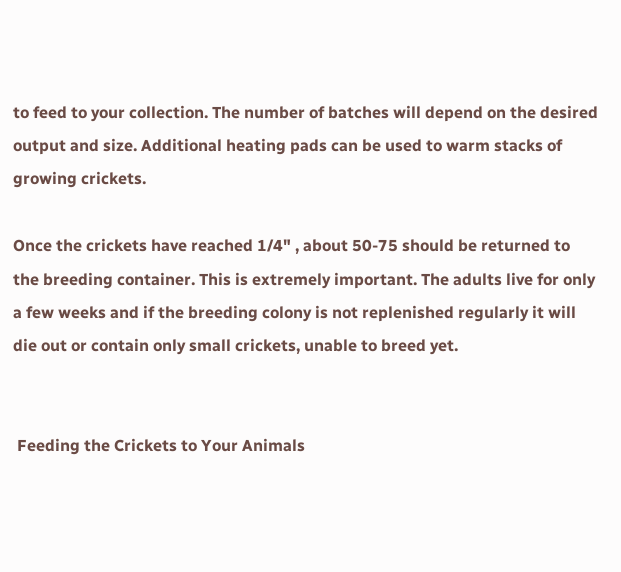to feed to your collection. The number of batches will depend on the desired output and size. Additional heating pads can be used to warm stacks of growing crickets.

Once the crickets have reached 1/4" , about 50-75 should be returned to the breeding container. This is extremely important. The adults live for only a few weeks and if the breeding colony is not replenished regularly it will die out or contain only small crickets, unable to breed yet.


 Feeding the Crickets to Your Animals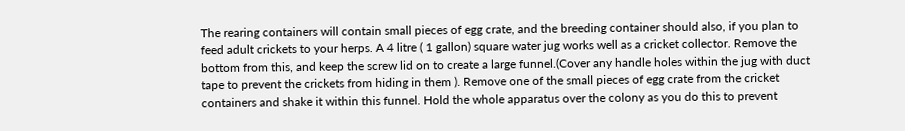The rearing containers will contain small pieces of egg crate, and the breeding container should also, if you plan to feed adult crickets to your herps. A 4 litre ( 1 gallon) square water jug works well as a cricket collector. Remove the bottom from this, and keep the screw lid on to create a large funnel.(Cover any handle holes within the jug with duct tape to prevent the crickets from hiding in them ). Remove one of the small pieces of egg crate from the cricket containers and shake it within this funnel. Hold the whole apparatus over the colony as you do this to prevent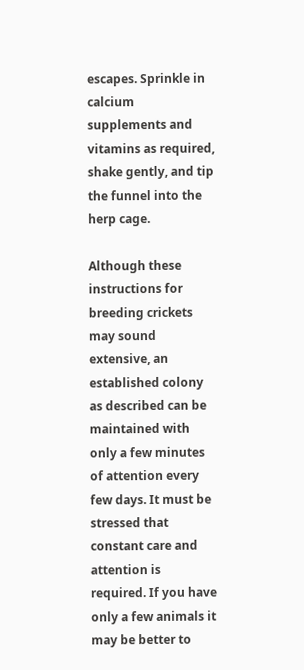escapes. Sprinkle in calcium supplements and vitamins as required, shake gently, and tip the funnel into the herp cage.

Although these instructions for breeding crickets may sound extensive, an established colony as described can be maintained with only a few minutes of attention every few days. It must be stressed that constant care and attention is required. If you have only a few animals it may be better to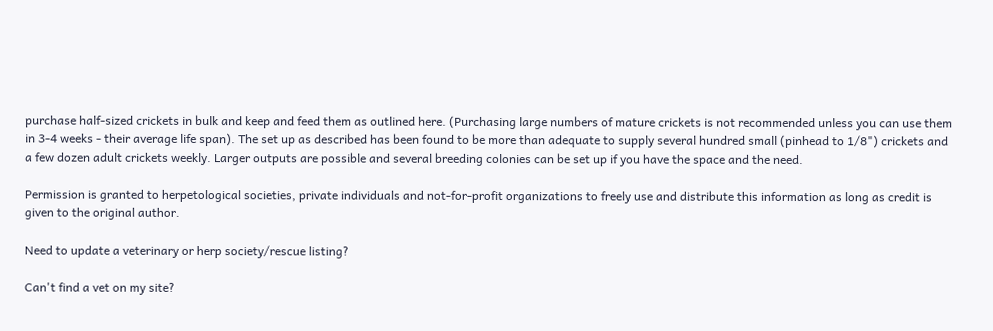purchase half-sized crickets in bulk and keep and feed them as outlined here. (Purchasing large numbers of mature crickets is not recommended unless you can use them in 3-4 weeks - their average life span). The set up as described has been found to be more than adequate to supply several hundred small (pinhead to 1/8") crickets and a few dozen adult crickets weekly. Larger outputs are possible and several breeding colonies can be set up if you have the space and the need.

Permission is granted to herpetological societies, private individuals and not-for-profit organizations to freely use and distribute this information as long as credit is given to the original author.

Need to update a veterinary or herp society/rescue listing?

Can't find a vet on my site?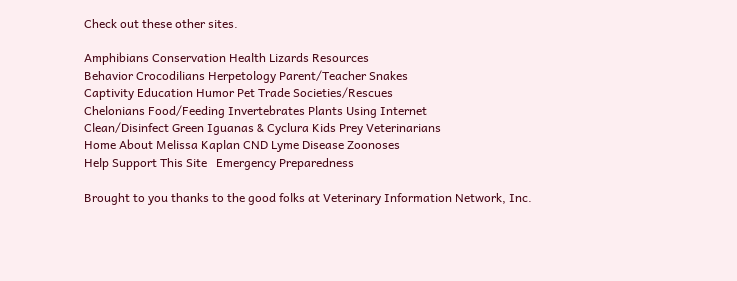Check out these other sites.

Amphibians Conservation Health Lizards Resources
Behavior Crocodilians Herpetology Parent/Teacher Snakes
Captivity Education Humor Pet Trade Societies/Rescues
Chelonians Food/Feeding Invertebrates Plants Using Internet
Clean/Disinfect Green Iguanas & Cyclura Kids Prey Veterinarians
Home About Melissa Kaplan CND Lyme Disease Zoonoses
Help Support This Site   Emergency Preparedness

Brought to you thanks to the good folks at Veterinary Information Network, Inc.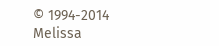© 1994-2014 Melissa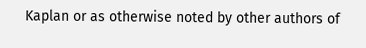Kaplan or as otherwise noted by other authors of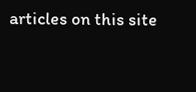articles on this site